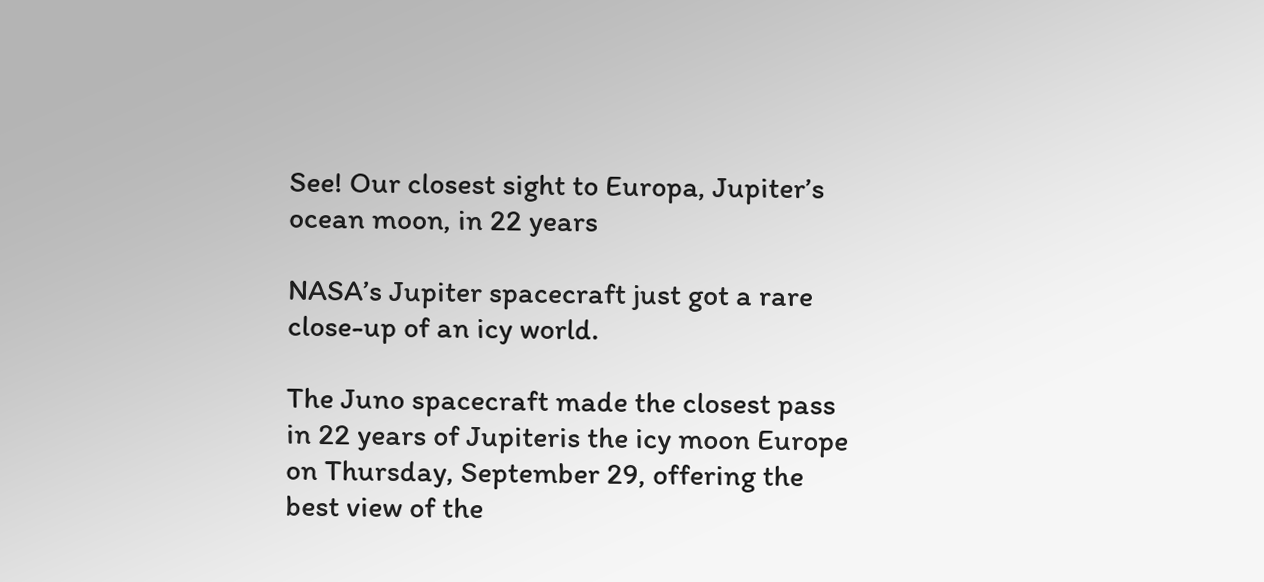See! Our closest sight to Europa, Jupiter’s ocean moon, in 22 years

NASA’s Jupiter spacecraft just got a rare close-up of an icy world.

The Juno spacecraft made the closest pass in 22 years of Jupiteris the icy moon Europe on Thursday, September 29, offering the best view of the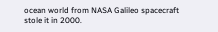ocean world from NASA Galileo spacecraft stole it in 2000.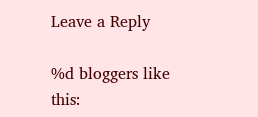Leave a Reply

%d bloggers like this: